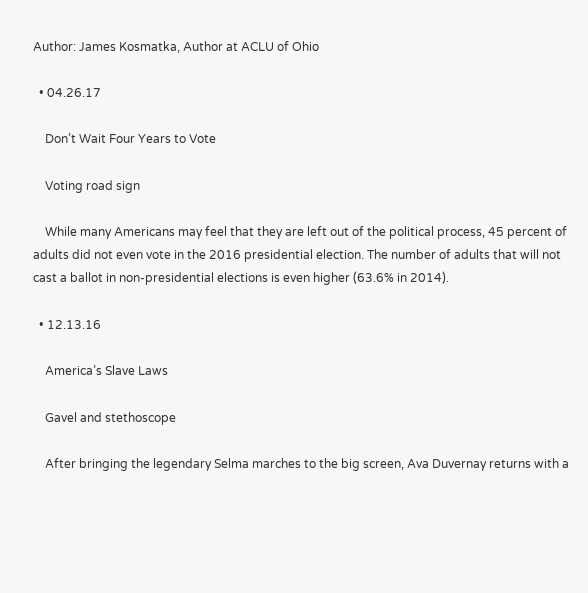Author: James Kosmatka, Author at ACLU of Ohio

  • 04.26.17

    Don’t Wait Four Years to Vote

    Voting road sign

    While many Americans may feel that they are left out of the political process, 45 percent of adults did not even vote in the 2016 presidential election. The number of adults that will not cast a ballot in non-presidential elections is even higher (63.6% in 2014).

  • 12.13.16

    America’s Slave Laws

    Gavel and stethoscope

    After bringing the legendary Selma marches to the big screen, Ava Duvernay returns with a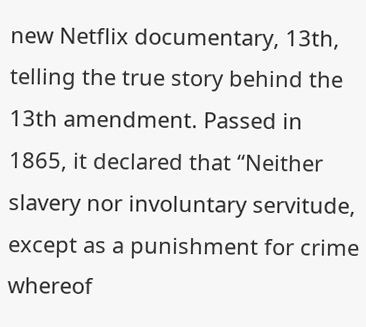new Netflix documentary, 13th, telling the true story behind the 13th amendment. Passed in 1865, it declared that “Neither slavery nor involuntary servitude, except as a punishment for crime whereof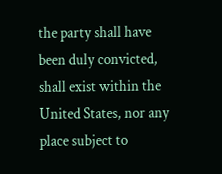the party shall have been duly convicted, shall exist within the United States, nor any place subject to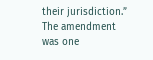their jurisdiction.” The amendment was one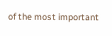of the most important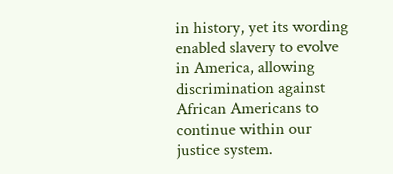in history, yet its wording enabled slavery to evolve in America, allowing discrimination against African Americans to continue within our justice system.